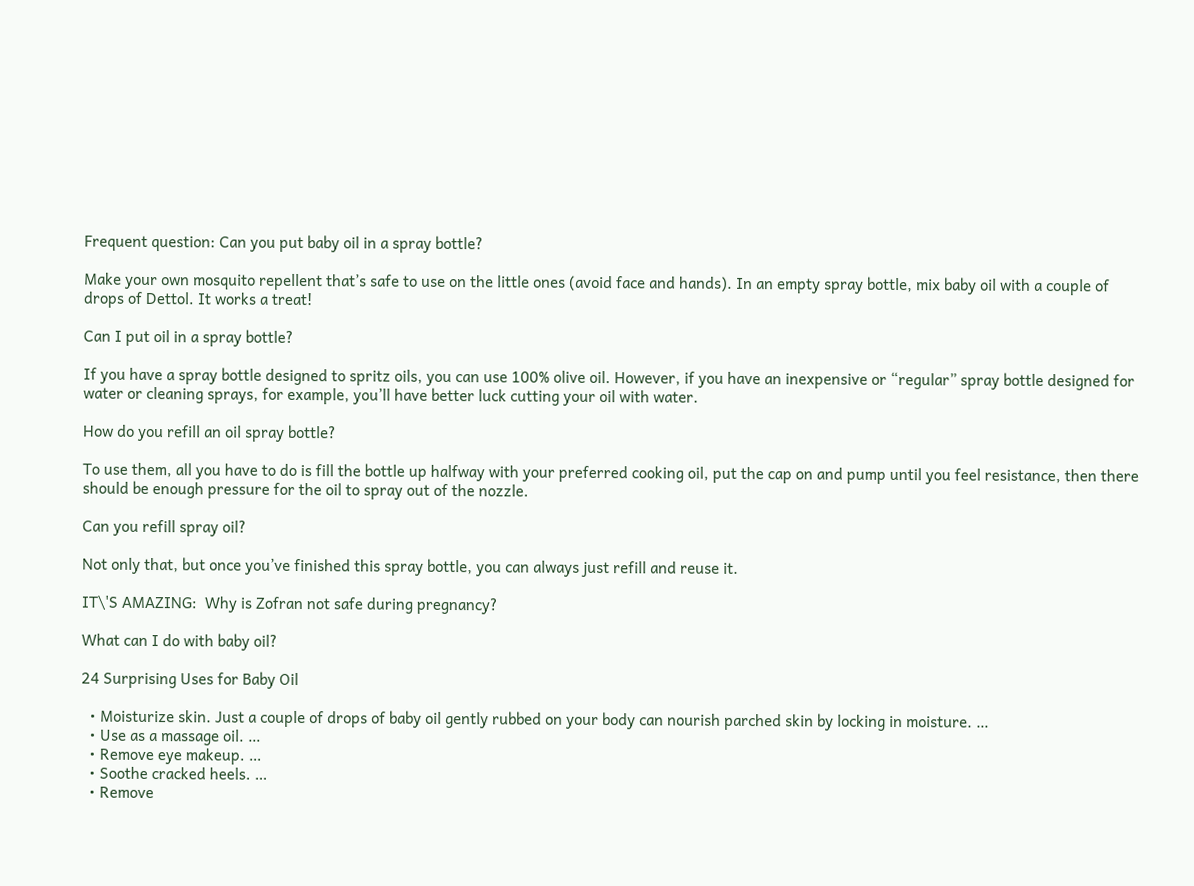Frequent question: Can you put baby oil in a spray bottle?

Make your own mosquito repellent that’s safe to use on the little ones (avoid face and hands). In an empty spray bottle, mix baby oil with a couple of drops of Dettol. It works a treat!

Can I put oil in a spray bottle?

If you have a spray bottle designed to spritz oils, you can use 100% olive oil. However, if you have an inexpensive or “regular” spray bottle designed for water or cleaning sprays, for example, you’ll have better luck cutting your oil with water.

How do you refill an oil spray bottle?

To use them, all you have to do is fill the bottle up halfway with your preferred cooking oil, put the cap on and pump until you feel resistance, then there should be enough pressure for the oil to spray out of the nozzle.

Can you refill spray oil?

Not only that, but once you’ve finished this spray bottle, you can always just refill and reuse it.

IT\'S AMAZING:  Why is Zofran not safe during pregnancy?

What can I do with baby oil?

24 Surprising Uses for Baby Oil

  • Moisturize skin. Just a couple of drops of baby oil gently rubbed on your body can nourish parched skin by locking in moisture. …
  • Use as a massage oil. …
  • Remove eye makeup. …
  • Soothe cracked heels. …
  • Remove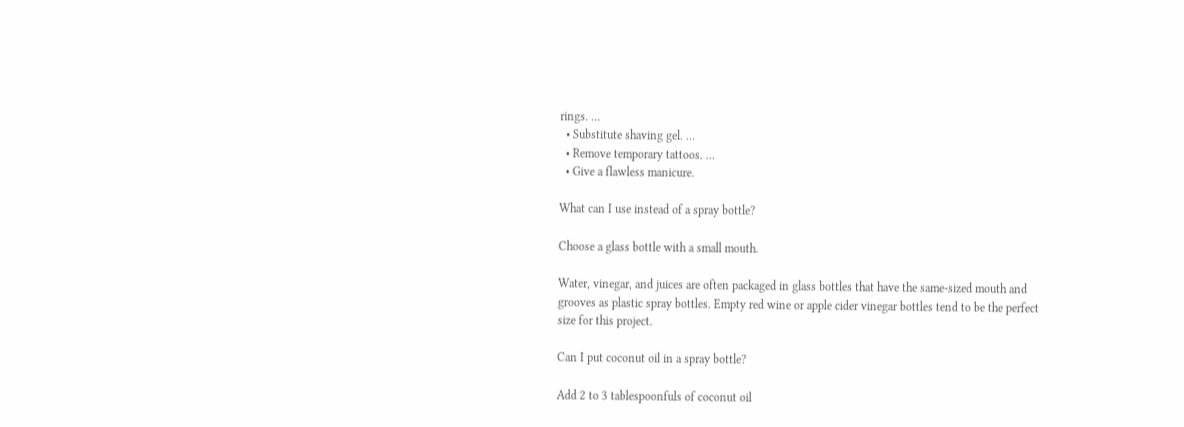rings. …
  • Substitute shaving gel. …
  • Remove temporary tattoos. …
  • Give a flawless manicure.

What can I use instead of a spray bottle?

Choose a glass bottle with a small mouth.

Water, vinegar, and juices are often packaged in glass bottles that have the same-sized mouth and grooves as plastic spray bottles. Empty red wine or apple cider vinegar bottles tend to be the perfect size for this project.

Can I put coconut oil in a spray bottle?

Add 2 to 3 tablespoonfuls of coconut oil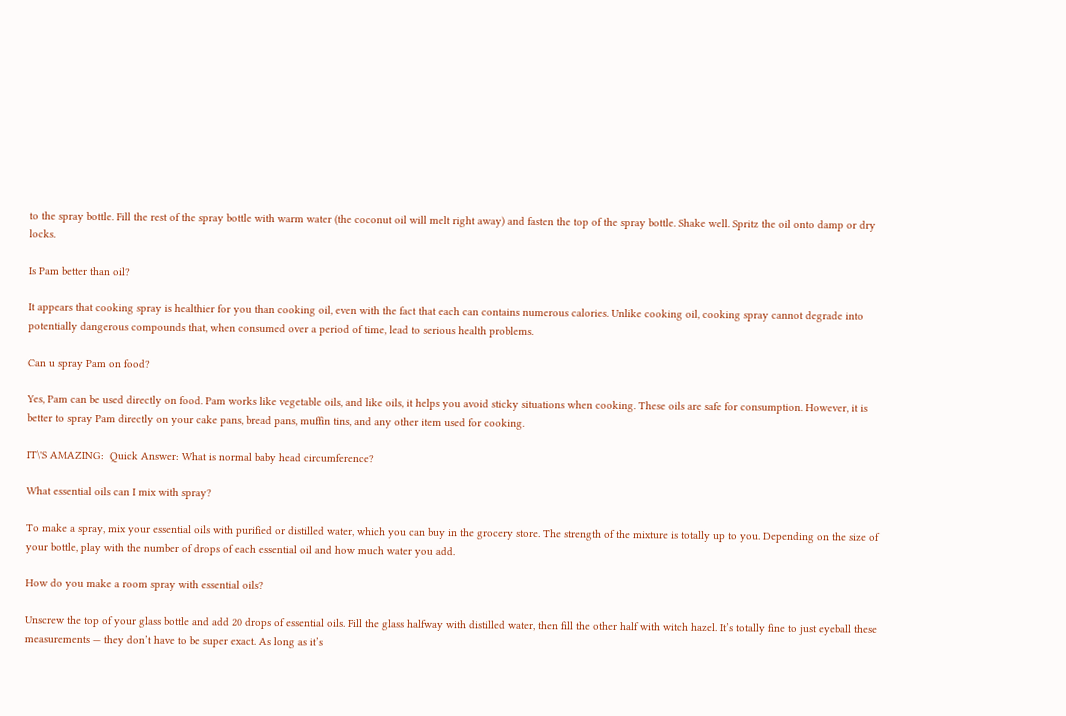to the spray bottle. Fill the rest of the spray bottle with warm water (the coconut oil will melt right away) and fasten the top of the spray bottle. Shake well. Spritz the oil onto damp or dry locks.

Is Pam better than oil?

It appears that cooking spray is healthier for you than cooking oil, even with the fact that each can contains numerous calories. Unlike cooking oil, cooking spray cannot degrade into potentially dangerous compounds that, when consumed over a period of time, lead to serious health problems.

Can u spray Pam on food?

Yes, Pam can be used directly on food. Pam works like vegetable oils, and like oils, it helps you avoid sticky situations when cooking. These oils are safe for consumption. However, it is better to spray Pam directly on your cake pans, bread pans, muffin tins, and any other item used for cooking.

IT\'S AMAZING:  Quick Answer: What is normal baby head circumference?

What essential oils can I mix with spray?

To make a spray, mix your essential oils with purified or distilled water, which you can buy in the grocery store. The strength of the mixture is totally up to you. Depending on the size of your bottle, play with the number of drops of each essential oil and how much water you add.

How do you make a room spray with essential oils?

Unscrew the top of your glass bottle and add 20 drops of essential oils. Fill the glass halfway with distilled water, then fill the other half with witch hazel. It’s totally fine to just eyeball these measurements — they don’t have to be super exact. As long as it’s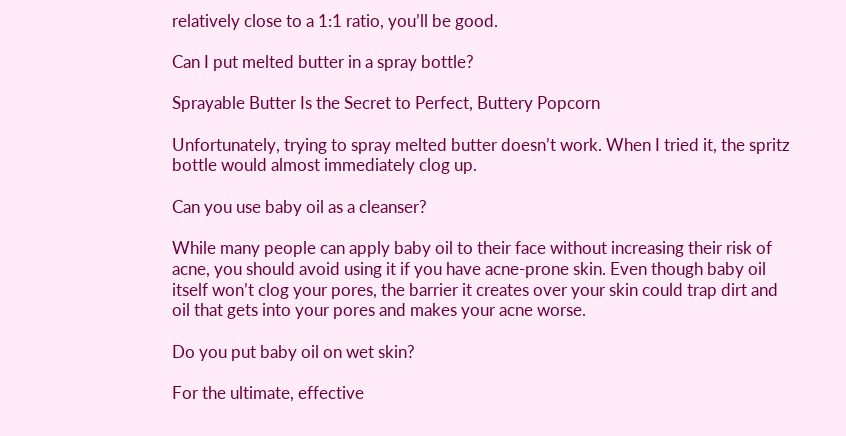relatively close to a 1:1 ratio, you’ll be good.

Can I put melted butter in a spray bottle?

Sprayable Butter Is the Secret to Perfect, Buttery Popcorn

Unfortunately, trying to spray melted butter doesn’t work. When I tried it, the spritz bottle would almost immediately clog up.

Can you use baby oil as a cleanser?

While many people can apply baby oil to their face without increasing their risk of acne, you should avoid using it if you have acne-prone skin. Even though baby oil itself won’t clog your pores, the barrier it creates over your skin could trap dirt and oil that gets into your pores and makes your acne worse.

Do you put baby oil on wet skin?

For the ultimate, effective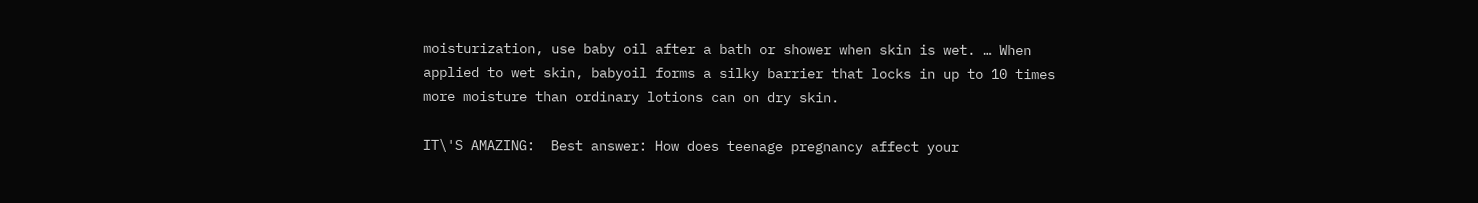moisturization, use baby oil after a bath or shower when skin is wet. … When applied to wet skin, babyoil forms a silky barrier that locks in up to 10 times more moisture than ordinary lotions can on dry skin.

IT\'S AMAZING:  Best answer: How does teenage pregnancy affect your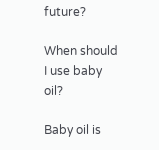future?

When should I use baby oil?

Baby oil is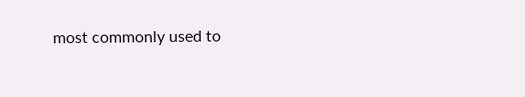most commonly used to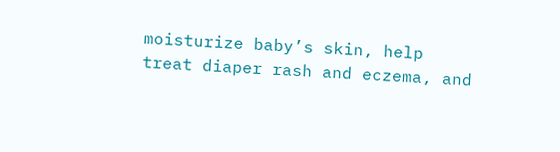moisturize baby’s skin, help treat diaper rash and eczema, and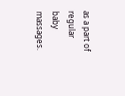as a part of regular baby massages.